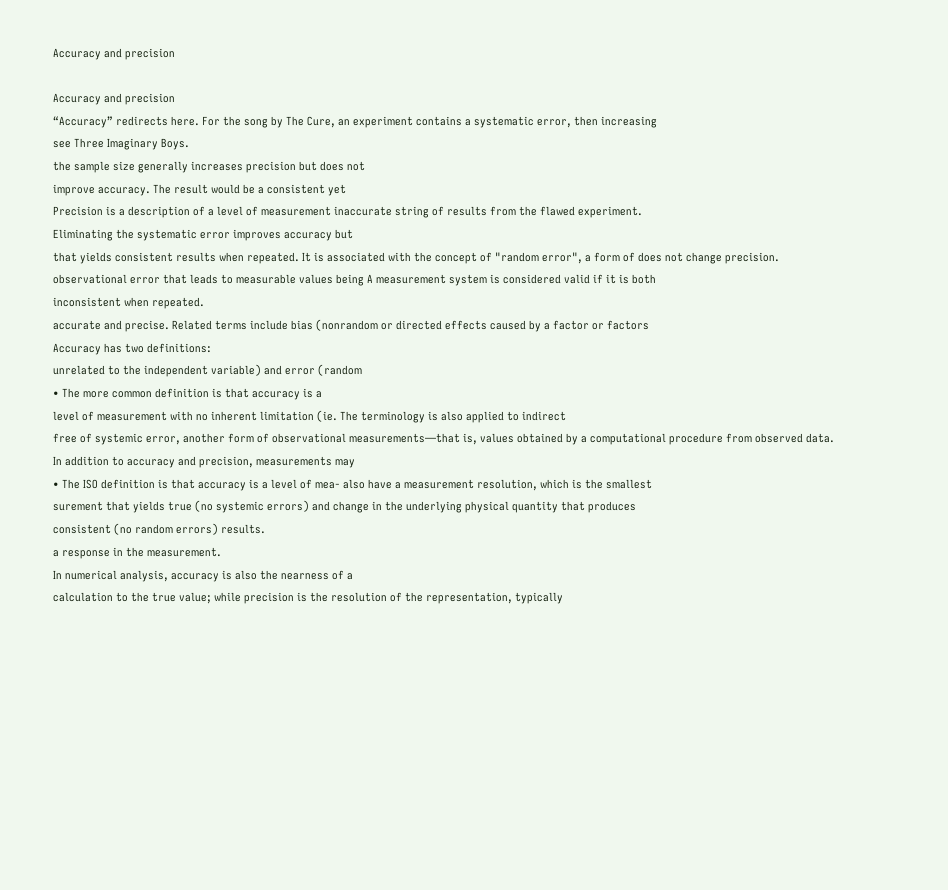Accuracy and precision

Accuracy and precision
“Accuracy” redirects here. For the song by The Cure, an experiment contains a systematic error, then increasing
see Three Imaginary Boys.
the sample size generally increases precision but does not
improve accuracy. The result would be a consistent yet
Precision is a description of a level of measurement inaccurate string of results from the flawed experiment.
Eliminating the systematic error improves accuracy but
that yields consistent results when repeated. It is associated with the concept of "random error", a form of does not change precision.
observational error that leads to measurable values being A measurement system is considered valid if it is both
inconsistent when repeated.
accurate and precise. Related terms include bias (nonrandom or directed effects caused by a factor or factors
Accuracy has two definitions:
unrelated to the independent variable) and error (random
• The more common definition is that accuracy is a
level of measurement with no inherent limitation (ie. The terminology is also applied to indirect
free of systemic error, another form of observational measurements—that is, values obtained by a computational procedure from observed data.
In addition to accuracy and precision, measurements may
• The ISO definition is that accuracy is a level of mea- also have a measurement resolution, which is the smallest
surement that yields true (no systemic errors) and change in the underlying physical quantity that produces
consistent (no random errors) results.
a response in the measurement.
In numerical analysis, accuracy is also the nearness of a
calculation to the true value; while precision is the resolution of the representation, typically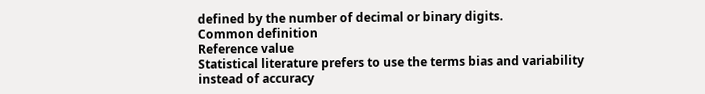defined by the number of decimal or binary digits.
Common definition
Reference value
Statistical literature prefers to use the terms bias and variability instead of accuracy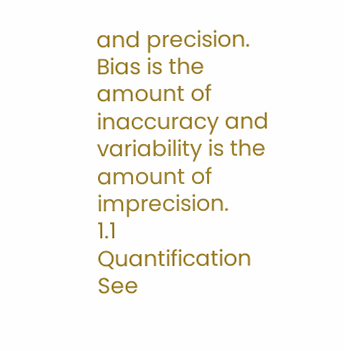and precision. Bias is the
amount of inaccuracy and variability is the amount of imprecision.
1.1 Quantification
See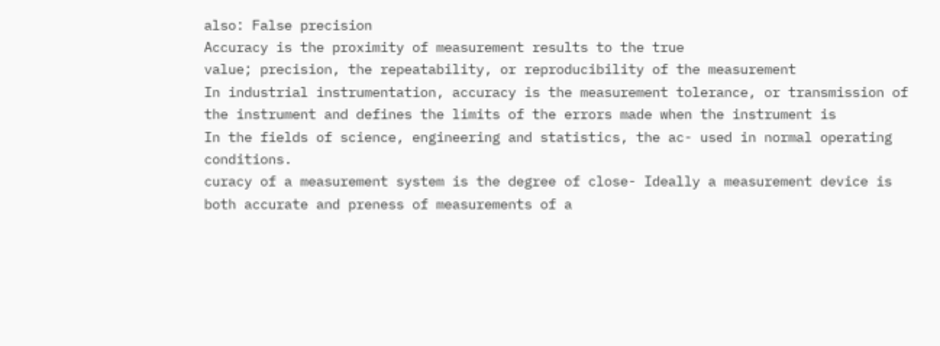also: False precision
Accuracy is the proximity of measurement results to the true
value; precision, the repeatability, or reproducibility of the measurement
In industrial instrumentation, accuracy is the measurement tolerance, or transmission of the instrument and defines the limits of the errors made when the instrument is
In the fields of science, engineering and statistics, the ac- used in normal operating conditions.
curacy of a measurement system is the degree of close- Ideally a measurement device is both accurate and preness of measurements of a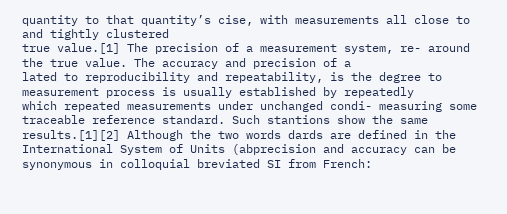quantity to that quantity’s cise, with measurements all close to and tightly clustered
true value.[1] The precision of a measurement system, re- around the true value. The accuracy and precision of a
lated to reproducibility and repeatability, is the degree to measurement process is usually established by repeatedly
which repeated measurements under unchanged condi- measuring some traceable reference standard. Such stantions show the same results.[1][2] Although the two words dards are defined in the International System of Units (abprecision and accuracy can be synonymous in colloquial breviated SI from French: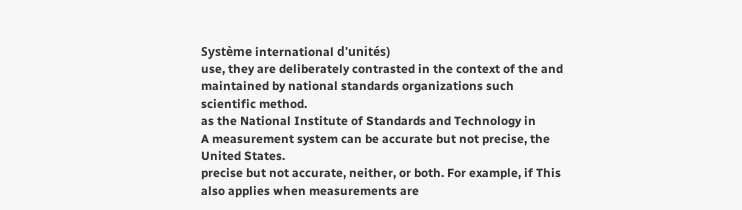Système international d'unités)
use, they are deliberately contrasted in the context of the and maintained by national standards organizations such
scientific method.
as the National Institute of Standards and Technology in
A measurement system can be accurate but not precise, the United States.
precise but not accurate, neither, or both. For example, if This also applies when measurements are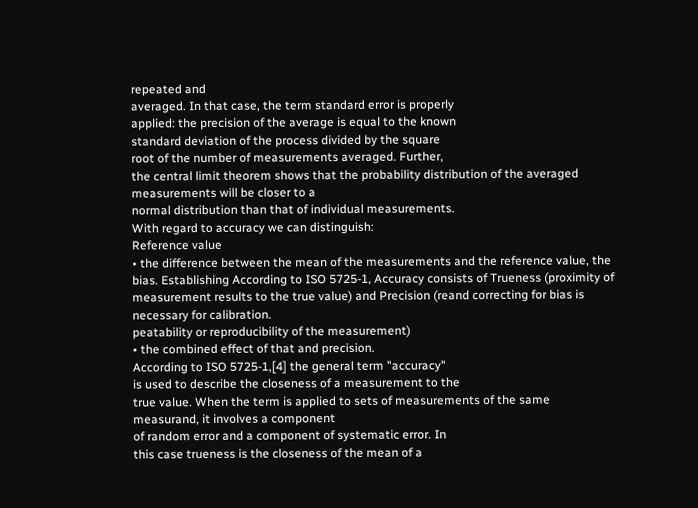repeated and
averaged. In that case, the term standard error is properly
applied: the precision of the average is equal to the known
standard deviation of the process divided by the square
root of the number of measurements averaged. Further,
the central limit theorem shows that the probability distribution of the averaged measurements will be closer to a
normal distribution than that of individual measurements.
With regard to accuracy we can distinguish:
Reference value
• the difference between the mean of the measurements and the reference value, the bias. Establishing According to ISO 5725-1, Accuracy consists of Trueness (proximity of measurement results to the true value) and Precision (reand correcting for bias is necessary for calibration.
peatability or reproducibility of the measurement)
• the combined effect of that and precision.
According to ISO 5725-1,[4] the general term "accuracy"
is used to describe the closeness of a measurement to the
true value. When the term is applied to sets of measurements of the same measurand, it involves a component
of random error and a component of systematic error. In
this case trueness is the closeness of the mean of a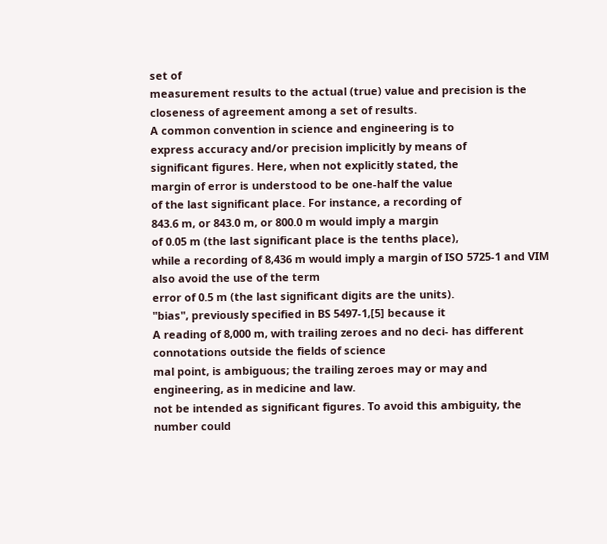set of
measurement results to the actual (true) value and precision is the closeness of agreement among a set of results.
A common convention in science and engineering is to
express accuracy and/or precision implicitly by means of
significant figures. Here, when not explicitly stated, the
margin of error is understood to be one-half the value
of the last significant place. For instance, a recording of
843.6 m, or 843.0 m, or 800.0 m would imply a margin
of 0.05 m (the last significant place is the tenths place),
while a recording of 8,436 m would imply a margin of ISO 5725-1 and VIM also avoid the use of the term
error of 0.5 m (the last significant digits are the units).
"bias", previously specified in BS 5497-1,[5] because it
A reading of 8,000 m, with trailing zeroes and no deci- has different connotations outside the fields of science
mal point, is ambiguous; the trailing zeroes may or may and engineering, as in medicine and law.
not be intended as significant figures. To avoid this ambiguity, the number could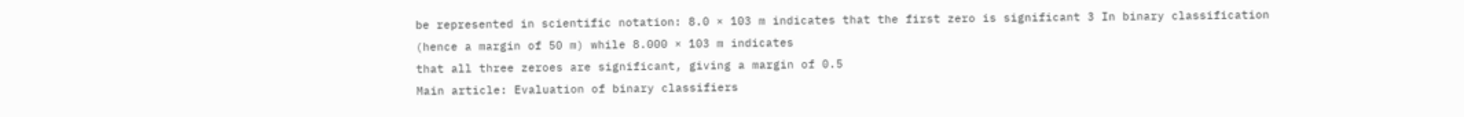be represented in scientific notation: 8.0 × 103 m indicates that the first zero is significant 3 In binary classification
(hence a margin of 50 m) while 8.000 × 103 m indicates
that all three zeroes are significant, giving a margin of 0.5
Main article: Evaluation of binary classifiers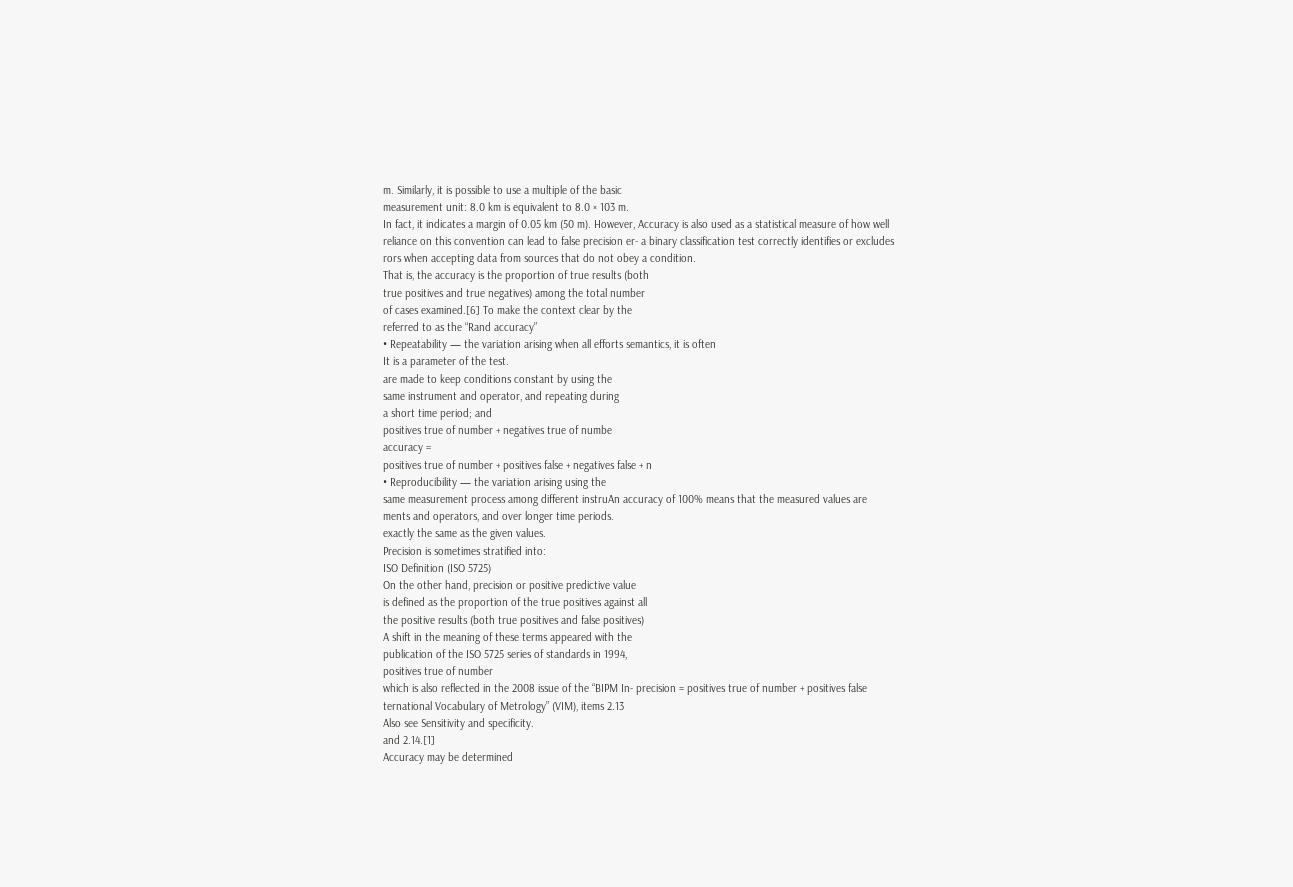m. Similarly, it is possible to use a multiple of the basic
measurement unit: 8.0 km is equivalent to 8.0 × 103 m.
In fact, it indicates a margin of 0.05 km (50 m). However, Accuracy is also used as a statistical measure of how well
reliance on this convention can lead to false precision er- a binary classification test correctly identifies or excludes
rors when accepting data from sources that do not obey a condition.
That is, the accuracy is the proportion of true results (both
true positives and true negatives) among the total number
of cases examined.[6] To make the context clear by the
referred to as the “Rand accuracy”
• Repeatability — the variation arising when all efforts semantics, it is often
It is a parameter of the test.
are made to keep conditions constant by using the
same instrument and operator, and repeating during
a short time period; and
positives true of number + negatives true of numbe
accuracy =
positives true of number + positives false + negatives false + n
• Reproducibility — the variation arising using the
same measurement process among different instruAn accuracy of 100% means that the measured values are
ments and operators, and over longer time periods.
exactly the same as the given values.
Precision is sometimes stratified into:
ISO Definition (ISO 5725)
On the other hand, precision or positive predictive value
is defined as the proportion of the true positives against all
the positive results (both true positives and false positives)
A shift in the meaning of these terms appeared with the
publication of the ISO 5725 series of standards in 1994,
positives true of number
which is also reflected in the 2008 issue of the “BIPM In- precision = positives true of number + positives false
ternational Vocabulary of Metrology” (VIM), items 2.13
Also see Sensitivity and specificity.
and 2.14.[1]
Accuracy may be determined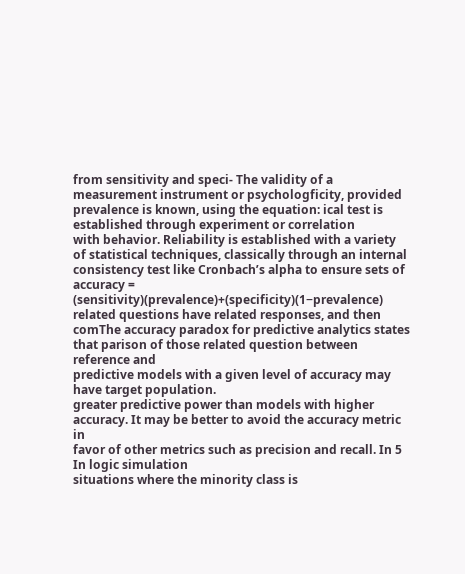from sensitivity and speci- The validity of a measurement instrument or psychologficity, provided prevalence is known, using the equation: ical test is established through experiment or correlation
with behavior. Reliability is established with a variety
of statistical techniques, classically through an internal
consistency test like Cronbach’s alpha to ensure sets of
accuracy = (sensitivity)(prevalence)+(specificity)(1−prevalence)
related questions have related responses, and then comThe accuracy paradox for predictive analytics states that parison of those related question between reference and
predictive models with a given level of accuracy may have target population.
greater predictive power than models with higher accuracy. It may be better to avoid the accuracy metric in
favor of other metrics such as precision and recall. In 5 In logic simulation
situations where the minority class is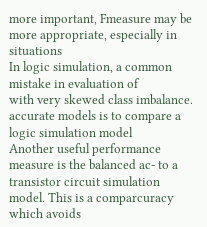more important, Fmeasure may be more appropriate, especially in situations
In logic simulation, a common mistake in evaluation of
with very skewed class imbalance.
accurate models is to compare a logic simulation model
Another useful performance measure is the balanced ac- to a transistor circuit simulation model. This is a comparcuracy which avoids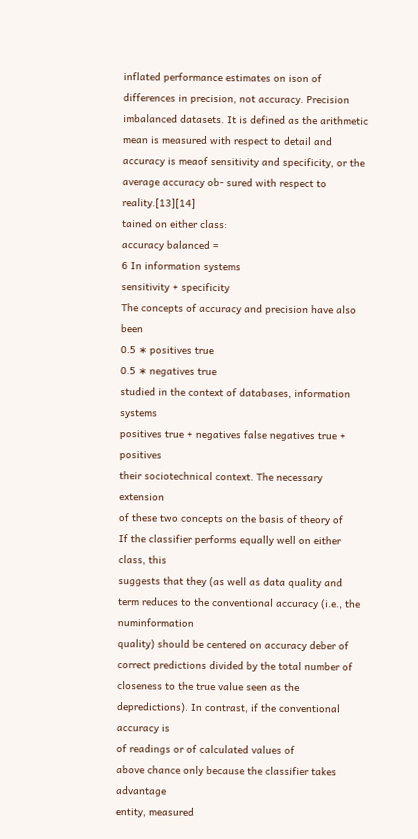inflated performance estimates on ison of differences in precision, not accuracy. Precision
imbalanced datasets. It is defined as the arithmetic mean is measured with respect to detail and accuracy is meaof sensitivity and specificity, or the average accuracy ob- sured with respect to reality.[13][14]
tained on either class:
accuracy balanced =
6 In information systems
sensitivity + specificity
The concepts of accuracy and precision have also been
0.5 ∗ positives true
0.5 ∗ negatives true
studied in the context of databases, information systems
positives true + negatives false negatives true + positives
their sociotechnical context. The necessary extension
of these two concepts on the basis of theory of
If the classifier performs equally well on either class, this
suggests that they (as well as data quality and
term reduces to the conventional accuracy (i.e., the numinformation
quality) should be centered on accuracy deber of correct predictions divided by the total number of
closeness to the true value seen as the depredictions). In contrast, if the conventional accuracy is
of readings or of calculated values of
above chance only because the classifier takes advantage
entity, measured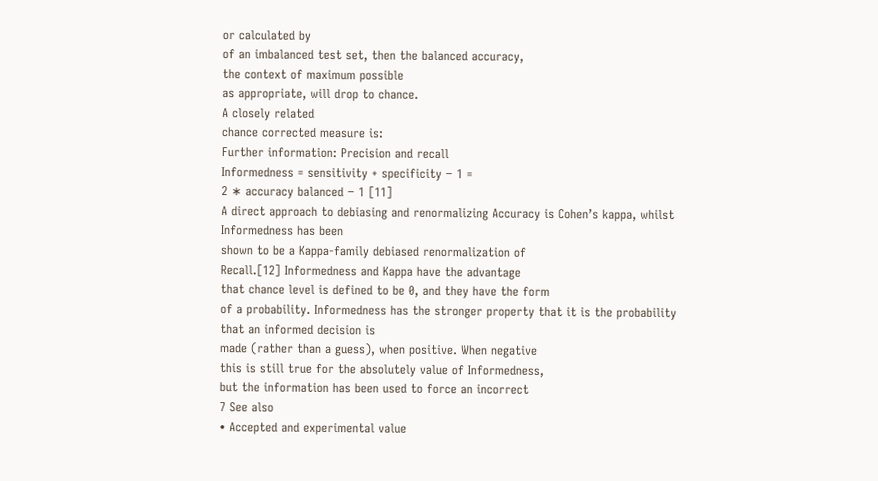or calculated by
of an imbalanced test set, then the balanced accuracy,
the context of maximum possible
as appropriate, will drop to chance.
A closely related
chance corrected measure is:
Further information: Precision and recall
Informedness = sensitivity + specificity − 1 =
2 ∗ accuracy balanced − 1 [11]
A direct approach to debiasing and renormalizing Accuracy is Cohen’s kappa, whilst Informedness has been
shown to be a Kappa-family debiased renormalization of
Recall.[12] Informedness and Kappa have the advantage
that chance level is defined to be 0, and they have the form
of a probability. Informedness has the stronger property that it is the probability that an informed decision is
made (rather than a guess), when positive. When negative
this is still true for the absolutely value of Informedness,
but the information has been used to force an incorrect
7 See also
• Accepted and experimental value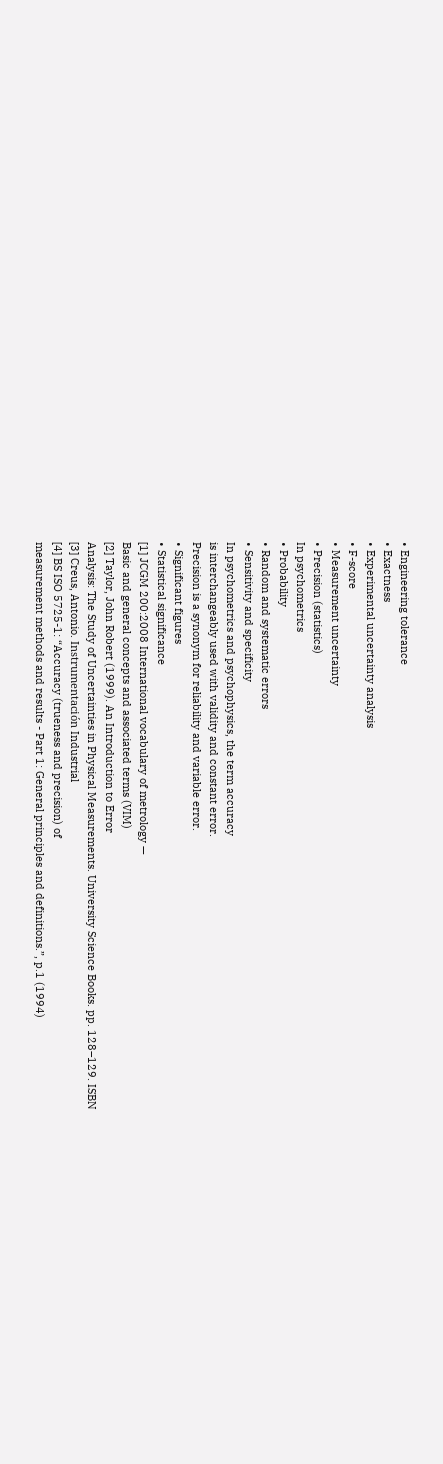• Engineering tolerance
• Exactness
• Experimental uncertainty analysis
• F-score
• Measurement uncertainty
• Precision (statistics)
In psychometrics
• Probability
• Random and systematic errors
• Sensitivity and specificity
In psychometrics and psychophysics, the term accuracy
is interchangeably used with validity and constant error.
Precision is a synonym for reliability and variable error.
• Significant figures
• Statistical significance
[1] JCGM 200:2008 International vocabulary of metrology —
Basic and general concepts and associated terms (VIM)
[2] Taylor, John Robert (1999). An Introduction to Error
Analysis: The Study of Uncertainties in Physical Measurements. University Science Books. pp. 128–129. ISBN
[3] Creus, Antonio. Instrumentación Industrial
[4] BS ISO 5725-1: “Accuracy (trueness and precision) of
measurement methods and results - Part 1: General principles and definitions.”, p.1 (1994)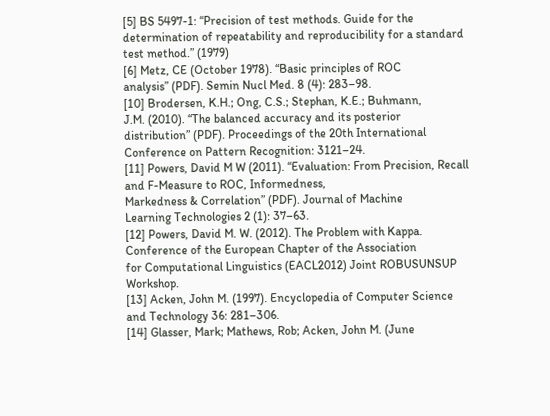[5] BS 5497-1: “Precision of test methods. Guide for the determination of repeatability and reproducibility for a standard test method.” (1979)
[6] Metz, CE (October 1978). “Basic principles of ROC
analysis” (PDF). Semin Nucl Med. 8 (4): 283–98.
[10] Brodersen, K.H.; Ong, C.S.; Stephan, K.E.; Buhmann,
J.M. (2010). “The balanced accuracy and its posterior
distribution” (PDF). Proceedings of the 20th International
Conference on Pattern Recognition: 3121–24.
[11] Powers, David M W (2011). “Evaluation: From Precision, Recall and F-Measure to ROC, Informedness,
Markedness & Correlation” (PDF). Journal of Machine
Learning Technologies 2 (1): 37–63.
[12] Powers, David M. W. (2012). The Problem with Kappa.
Conference of the European Chapter of the Association
for Computational Linguistics (EACL2012) Joint ROBUSUNSUP Workshop.
[13] Acken, John M. (1997). Encyclopedia of Computer Science and Technology 36: 281–306.
[14] Glasser, Mark; Mathews, Rob; Acken, John M. (June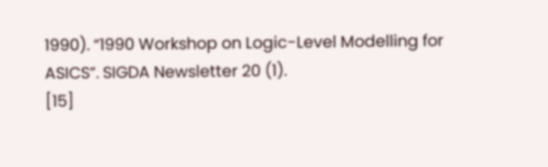1990). “1990 Workshop on Logic-Level Modelling for
ASICS”. SIGDA Newsletter 20 (1).
[15]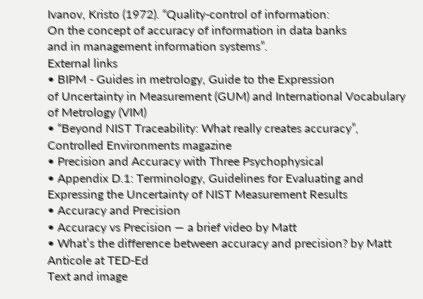Ivanov, Kristo (1972). “Quality-control of information:
On the concept of accuracy of information in data banks
and in management information systems”.
External links
• BIPM - Guides in metrology, Guide to the Expression
of Uncertainty in Measurement (GUM) and International Vocabulary of Metrology (VIM)
• “Beyond NIST Traceability: What really creates accuracy”, Controlled Environments magazine
• Precision and Accuracy with Three Psychophysical
• Appendix D.1: Terminology, Guidelines for Evaluating and Expressing the Uncertainty of NIST Measurement Results
• Accuracy and Precision
• Accuracy vs Precision — a brief video by Matt
• What’s the difference between accuracy and precision? by Matt Anticole at TED-Ed
Text and image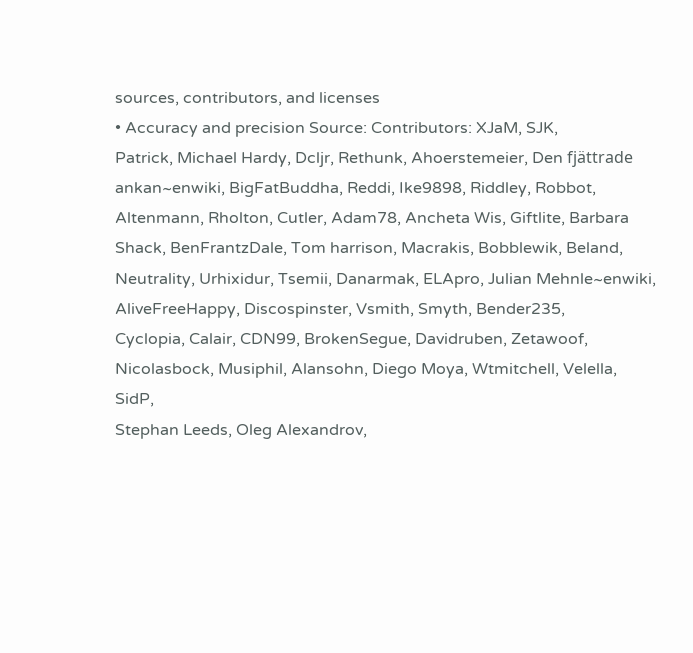sources, contributors, and licenses
• Accuracy and precision Source: Contributors: XJaM, SJK,
Patrick, Michael Hardy, Dcljr, Rethunk, Ahoerstemeier, Den fjättrade ankan~enwiki, BigFatBuddha, Reddi, Ike9898, Riddley, Robbot,
Altenmann, Rholton, Cutler, Adam78, Ancheta Wis, Giftlite, Barbara Shack, BenFrantzDale, Tom harrison, Macrakis, Bobblewik, Beland,
Neutrality, Urhixidur, Tsemii, Danarmak, ELApro, Julian Mehnle~enwiki, AliveFreeHappy, Discospinster, Vsmith, Smyth, Bender235,
Cyclopia, Calair, CDN99, BrokenSegue, Davidruben, Zetawoof, Nicolasbock, Musiphil, Alansohn, Diego Moya, Wtmitchell, Velella, SidP,
Stephan Leeds, Oleg Alexandrov,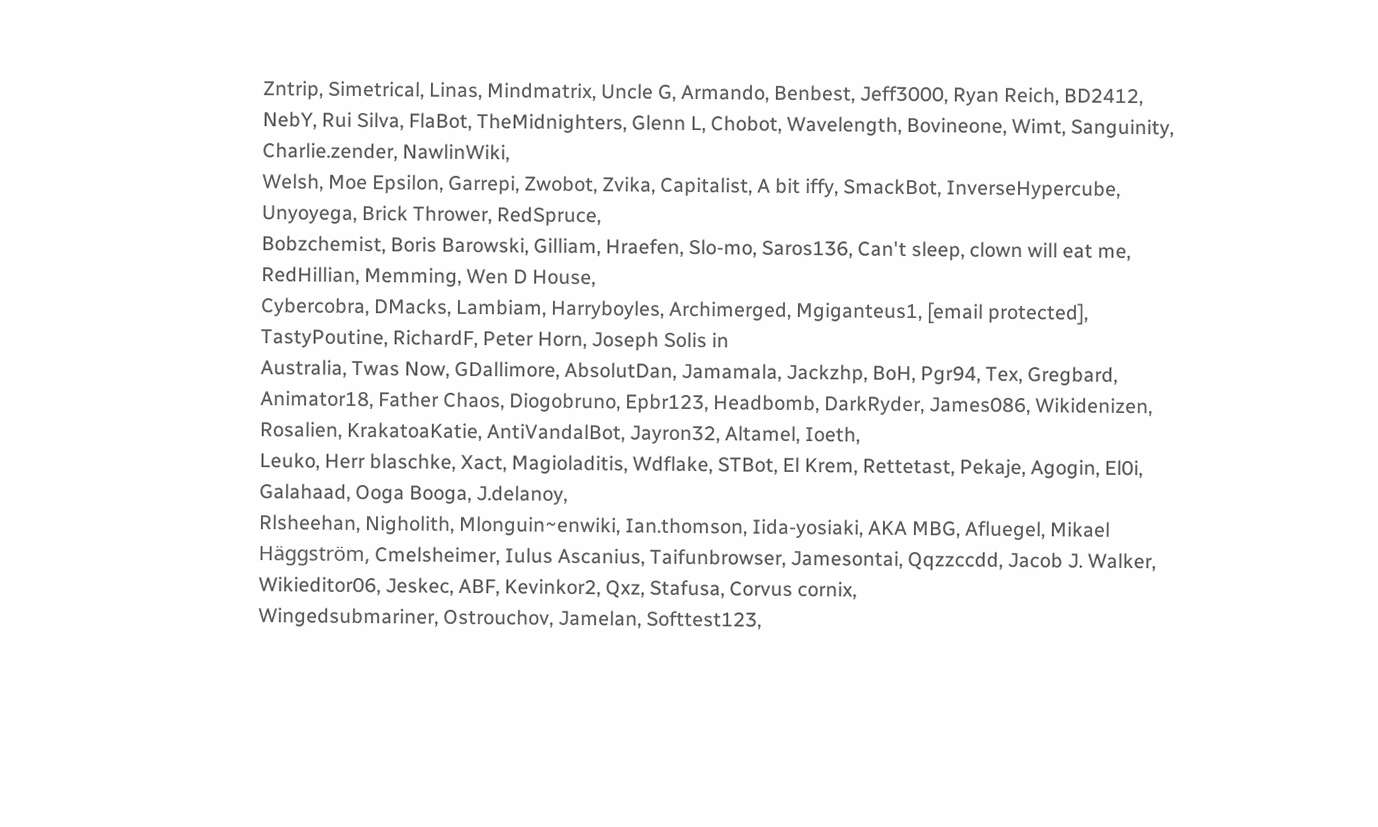Zntrip, Simetrical, Linas, Mindmatrix, Uncle G, Armando, Benbest, Jeff3000, Ryan Reich, BD2412,
NebY, Rui Silva, FlaBot, TheMidnighters, Glenn L, Chobot, Wavelength, Bovineone, Wimt, Sanguinity, Charlie.zender, NawlinWiki,
Welsh, Moe Epsilon, Garrepi, Zwobot, Zvika, Capitalist, A bit iffy, SmackBot, InverseHypercube, Unyoyega, Brick Thrower, RedSpruce,
Bobzchemist, Boris Barowski, Gilliam, Hraefen, Slo-mo, Saros136, Can't sleep, clown will eat me, RedHillian, Memming, Wen D House,
Cybercobra, DMacks, Lambiam, Harryboyles, Archimerged, Mgiganteus1, [email protected], TastyPoutine, RichardF, Peter Horn, Joseph Solis in
Australia, Twas Now, GDallimore, AbsolutDan, Jamamala, Jackzhp, BoH, Pgr94, Tex, Gregbard, Animator18, Father Chaos, Diogobruno, Epbr123, Headbomb, DarkRyder, James086, Wikidenizen, Rosalien, KrakatoaKatie, AntiVandalBot, Jayron32, Altamel, Ioeth,
Leuko, Herr blaschke, Xact, Magioladitis, Wdflake, STBot, El Krem, Rettetast, Pekaje, Agogin, El0i, Galahaad, Ooga Booga, J.delanoy,
Rlsheehan, Nigholith, Mlonguin~enwiki, Ian.thomson, Iida-yosiaki, AKA MBG, Afluegel, Mikael Häggström, Cmelsheimer, Iulus Ascanius, Taifunbrowser, Jamesontai, Qqzzccdd, Jacob J. Walker, Wikieditor06, Jeskec, ABF, Kevinkor2, Qxz, Stafusa, Corvus cornix,
Wingedsubmariner, Ostrouchov, Jamelan, Softtest123,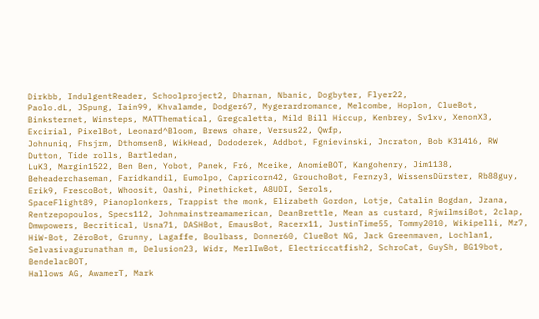Dirkbb, IndulgentReader, Schoolproject2, Dharnan, Nbanic, Dogbyter, Flyer22,
Paolo.dL, JSpung, Iain99, Khvalamde, Dodger67, Mygerardromance, Melcombe, Hoplon, ClueBot, Binksternet, Winsteps, MATThematical, Gregcaletta, Mild Bill Hiccup, Kenbrey, Sv1xv, XenonX3, Excirial, PixelBot, Leonard^Bloom, Brews ohare, Versus22, Qwfp,
Johnuniq, Fhsjrm, Dthomsen8, WikHead, Dododerek, Addbot, Fgnievinski, Jncraton, Bob K31416, RW Dutton, Tide rolls, Bartledan,
LuK3, Margin1522, Ben Ben, Yobot, Panek, Fr6, Mceike, AnomieBOT, Kangohenry, Jim1138, Beheaderchaseman, Faridkandil, Eumolpo, Capricorn42, GrouchoBot, Fernzy3, WissensDürster, Rb88guy, Erik9, FrescoBot, Whoosit, Oashi, Pinethicket, A8UDI, Serols,
SpaceFlight89, Pianoplonkers, Trappist the monk, Elizabeth Gordon, Lotje, Catalin Bogdan, Jzana, Rentzepopoulos, Specs112, Johnmainstreamamerican, DeanBrettle, Mean as custard, RjwilmsiBot, 2clap, Dmwpowers, Becritical, Usna71, DASHBot, EmausBot, Racerx11, JustinTime55, Tommy2010, Wikipelli, Mz7, HiW-Bot, ZéroBot, Grunny, Lagaffe, Boulbass, Donner60, ClueBot NG, Jack Greenmaven, Lochlan1, Selvasivagurunathan m, Delusion23, Widr, MerlIwBot, Electriccatfish2, SchroCat, GuySh, BG19bot, BendelacBOT,
Hallows AG, AwamerT, Mark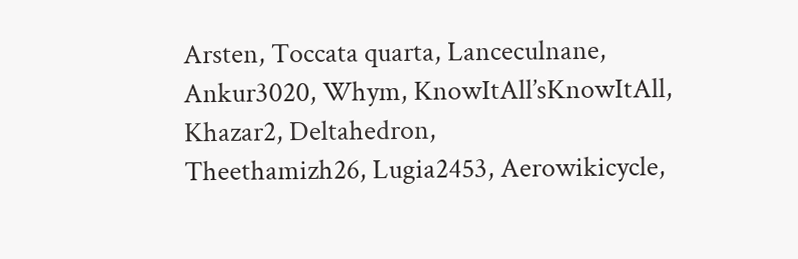Arsten, Toccata quarta, Lanceculnane, Ankur3020, Whym, KnowItAll’sKnowItAll, Khazar2, Deltahedron,
Theethamizh26, Lugia2453, Aerowikicycle,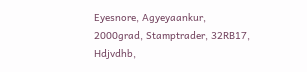Eyesnore, Agyeyaankur, 2000grad, Stamptrader, 32RB17, Hdjvdhb,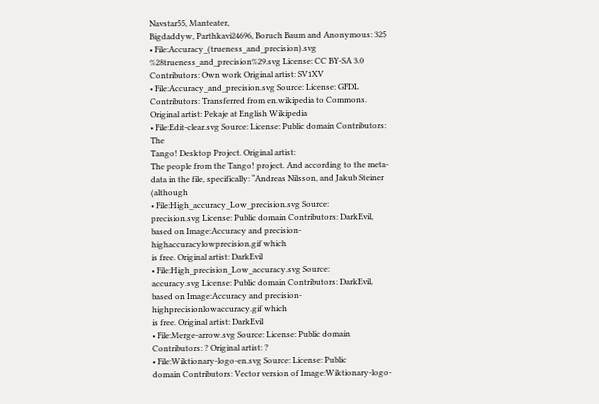Navstar55, Manteater,
Bigdaddyw, Parthkavi24696, Boruch Baum and Anonymous: 325
• File:Accuracy_(trueness_and_precision).svg
%28trueness_and_precision%29.svg License: CC BY-SA 3.0 Contributors: Own work Original artist: SV1XV
• File:Accuracy_and_precision.svg Source: License: GFDL Contributors: Transferred from en.wikipedia to Commons. Original artist: Pekaje at English Wikipedia
• File:Edit-clear.svg Source: License: Public domain Contributors: The
Tango! Desktop Project. Original artist:
The people from the Tango! project. And according to the meta-data in the file, specifically: “Andreas Nilsson, and Jakub Steiner (although
• File:High_accuracy_Low_precision.svg Source:
precision.svg License: Public domain Contributors: DarkEvil, based on Image:Accuracy and precision-highaccuracylowprecision.gif which
is free. Original artist: DarkEvil
• File:High_precision_Low_accuracy.svg Source:
accuracy.svg License: Public domain Contributors: DarkEvil, based on Image:Accuracy and precision-highprecisionlowaccuracy.gif which
is free. Original artist: DarkEvil
• File:Merge-arrow.svg Source: License: Public domain Contributors: ? Original artist: ?
• File:Wiktionary-logo-en.svg Source: License: Public
domain Contributors: Vector version of Image:Wiktionary-logo-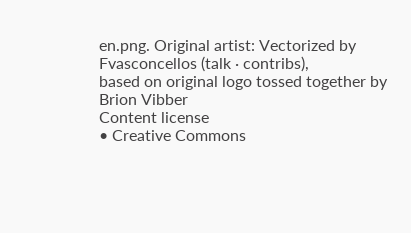en.png. Original artist: Vectorized by Fvasconcellos (talk · contribs),
based on original logo tossed together by Brion Vibber
Content license
• Creative Commons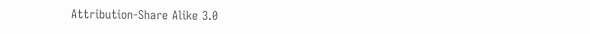Attribution-Share Alike 3.0